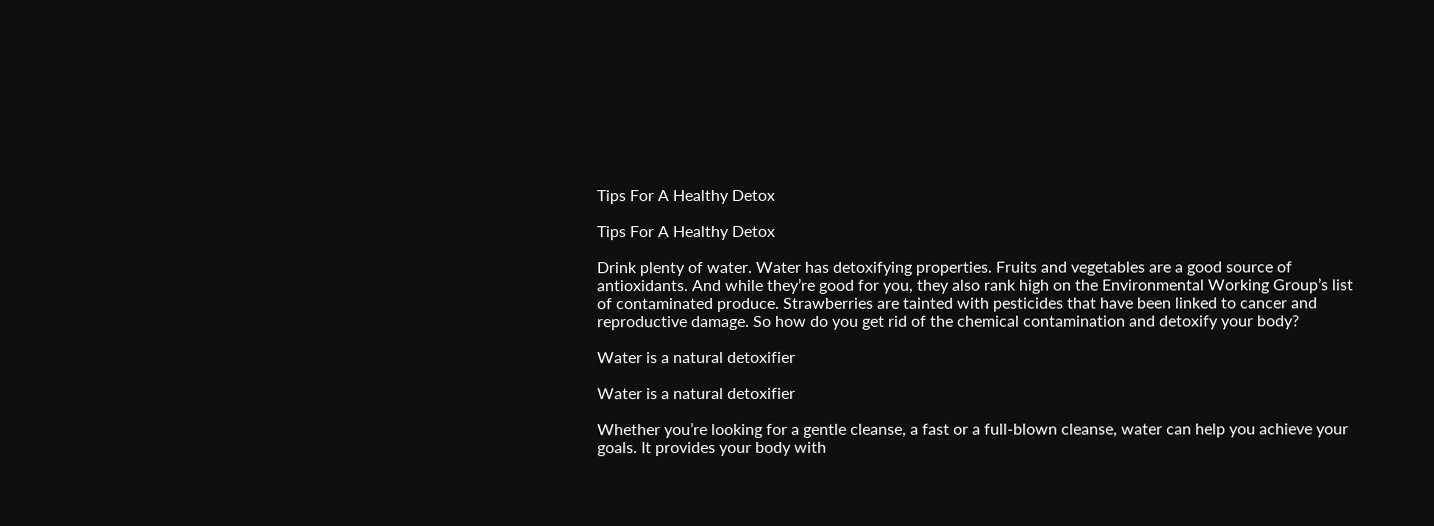Tips For A Healthy Detox

Tips For A Healthy Detox

Drink plenty of water. Water has detoxifying properties. Fruits and vegetables are a good source of antioxidants. And while they’re good for you, they also rank high on the Environmental Working Group’s list of contaminated produce. Strawberries are tainted with pesticides that have been linked to cancer and reproductive damage. So how do you get rid of the chemical contamination and detoxify your body?

Water is a natural detoxifier

Water is a natural detoxifier

Whether you’re looking for a gentle cleanse, a fast or a full-blown cleanse, water can help you achieve your goals. It provides your body with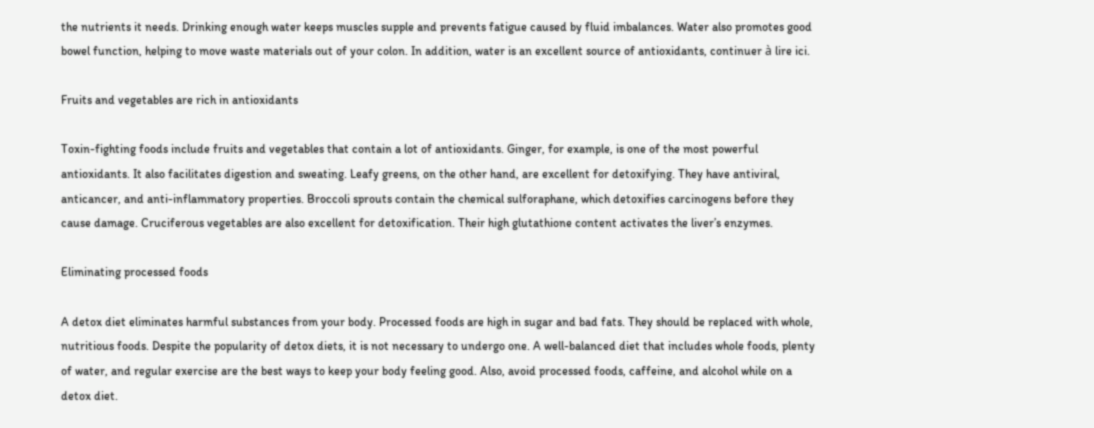the nutrients it needs. Drinking enough water keeps muscles supple and prevents fatigue caused by fluid imbalances. Water also promotes good bowel function, helping to move waste materials out of your colon. In addition, water is an excellent source of antioxidants, continuer à lire ici.

Fruits and vegetables are rich in antioxidants

Toxin-fighting foods include fruits and vegetables that contain a lot of antioxidants. Ginger, for example, is one of the most powerful antioxidants. It also facilitates digestion and sweating. Leafy greens, on the other hand, are excellent for detoxifying. They have antiviral, anticancer, and anti-inflammatory properties. Broccoli sprouts contain the chemical sulforaphane, which detoxifies carcinogens before they cause damage. Cruciferous vegetables are also excellent for detoxification. Their high glutathione content activates the liver’s enzymes.

Eliminating processed foods

A detox diet eliminates harmful substances from your body. Processed foods are high in sugar and bad fats. They should be replaced with whole, nutritious foods. Despite the popularity of detox diets, it is not necessary to undergo one. A well-balanced diet that includes whole foods, plenty of water, and regular exercise are the best ways to keep your body feeling good. Also, avoid processed foods, caffeine, and alcohol while on a detox diet.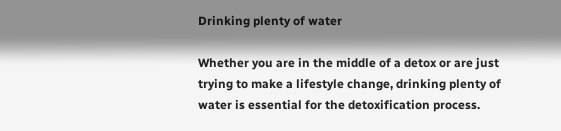Drinking plenty of water

Whether you are in the middle of a detox or are just trying to make a lifestyle change, drinking plenty of water is essential for the detoxification process.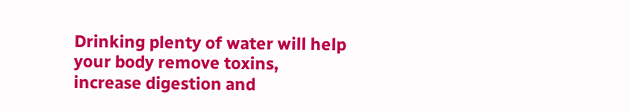Drinking plenty of water will help your body remove toxins, increase digestion and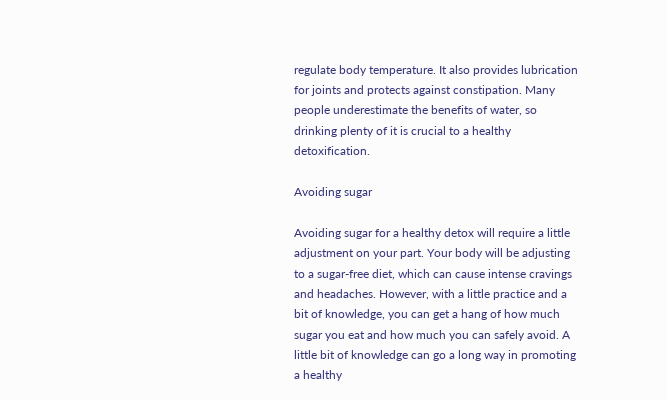regulate body temperature. It also provides lubrication for joints and protects against constipation. Many people underestimate the benefits of water, so drinking plenty of it is crucial to a healthy detoxification.

Avoiding sugar

Avoiding sugar for a healthy detox will require a little adjustment on your part. Your body will be adjusting to a sugar-free diet, which can cause intense cravings and headaches. However, with a little practice and a bit of knowledge, you can get a hang of how much sugar you eat and how much you can safely avoid. A little bit of knowledge can go a long way in promoting a healthy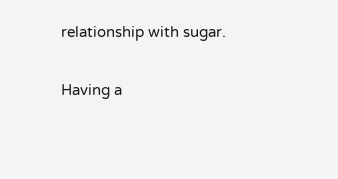relationship with sugar.

Having a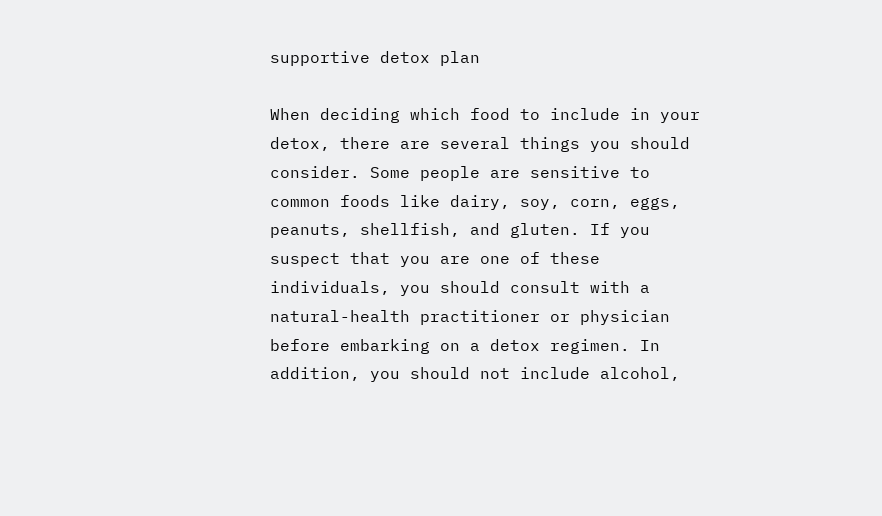supportive detox plan

When deciding which food to include in your detox, there are several things you should consider. Some people are sensitive to common foods like dairy, soy, corn, eggs, peanuts, shellfish, and gluten. If you suspect that you are one of these individuals, you should consult with a natural-health practitioner or physician before embarking on a detox regimen. In addition, you should not include alcohol,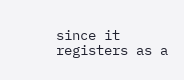since it registers as a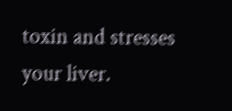toxin and stresses your liver.